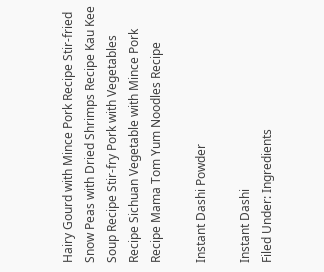Hairy Gourd with Mince Pork Recipe Stir-fried Snow Peas with Dried Shrimps Recipe Kau Kee Soup Recipe Stir-fry Pork with Vegetables Recipe Sichuan Vegetable with Mince Pork Recipe Mama Tom Yum Noodles Recipe

Instant Dashi Powder

Instant Dashi
Filed Under: Ingredients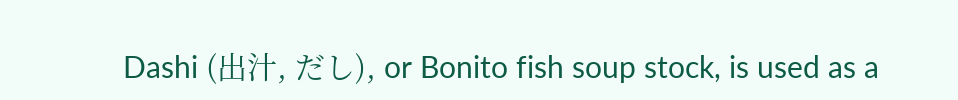Dashi (出汁, だし), or Bonito fish soup stock, is used as a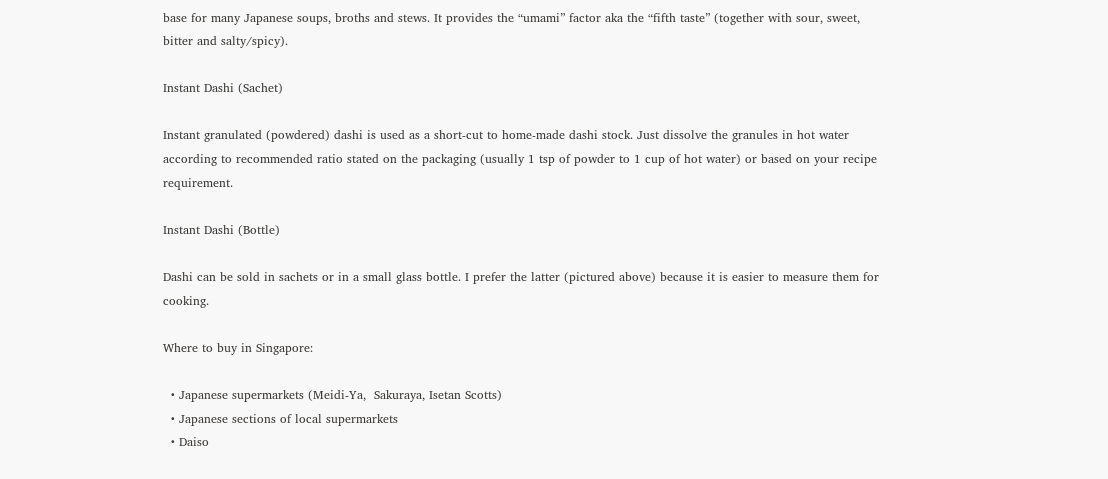base for many Japanese soups, broths and stews. It provides the “umami” factor aka the “fifth taste” (together with sour, sweet, bitter and salty/spicy).

Instant Dashi (Sachet)

Instant granulated (powdered) dashi is used as a short-cut to home-made dashi stock. Just dissolve the granules in hot water according to recommended ratio stated on the packaging (usually 1 tsp of powder to 1 cup of hot water) or based on your recipe requirement.

Instant Dashi (Bottle)

Dashi can be sold in sachets or in a small glass bottle. I prefer the latter (pictured above) because it is easier to measure them for cooking.

Where to buy in Singapore:

  • Japanese supermarkets (Meidi-Ya,  Sakuraya, Isetan Scotts)
  • Japanese sections of local supermarkets
  • Daiso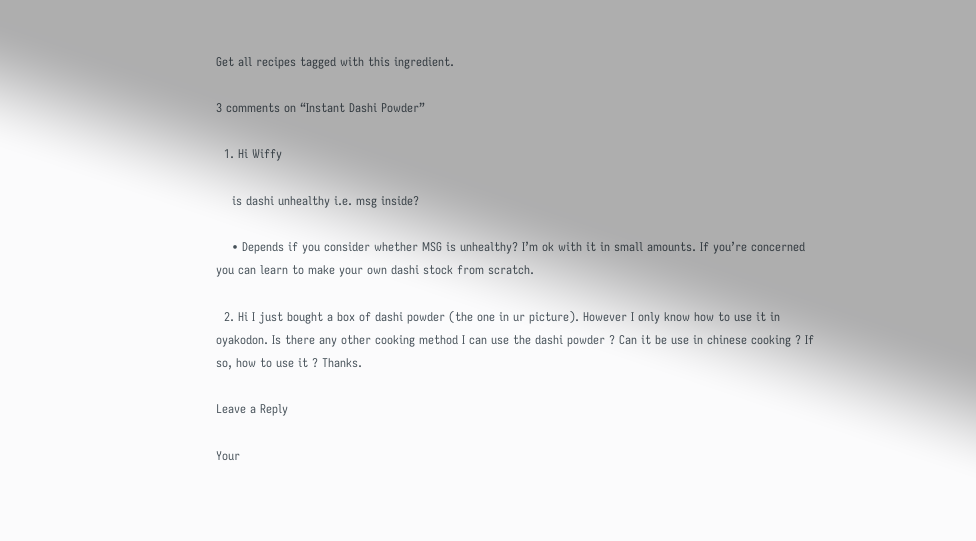Get all recipes tagged with this ingredient.

3 comments on “Instant Dashi Powder”

  1. Hi Wiffy

    is dashi unhealthy i.e. msg inside?

    • Depends if you consider whether MSG is unhealthy? I’m ok with it in small amounts. If you’re concerned you can learn to make your own dashi stock from scratch.

  2. Hi I just bought a box of dashi powder (the one in ur picture). However I only know how to use it in oyakodon. Is there any other cooking method I can use the dashi powder ? Can it be use in chinese cooking ? If so, how to use it ? Thanks.

Leave a Reply

Your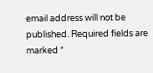email address will not be published. Required fields are marked *